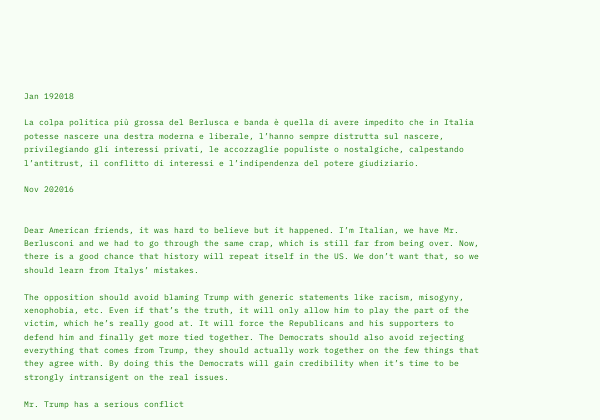Jan 192018

La colpa politica più grossa del Berlusca e banda è quella di avere impedito che in Italia potesse nascere una destra moderna e liberale, l’hanno sempre distrutta sul nascere, privilegiando gli interessi privati, le accozzaglie populiste o nostalgiche, calpestando l’antitrust, il conflitto di interessi e l’indipendenza del potere giudiziario.

Nov 202016


Dear American friends, it was hard to believe but it happened. I’m Italian, we have Mr. Berlusconi and we had to go through the same crap, which is still far from being over. Now, there is a good chance that history will repeat itself in the US. We don’t want that, so we should learn from Italys’ mistakes.

The opposition should avoid blaming Trump with generic statements like racism, misogyny, xenophobia, etc. Even if that’s the truth, it will only allow him to play the part of the victim, which he’s really good at. It will force the Republicans and his supporters to defend him and finally get more tied together. The Democrats should also avoid rejecting everything that comes from Trump, they should actually work together on the few things that they agree with. By doing this the Democrats will gain credibility when it’s time to be strongly intransigent on the real issues.

Mr. Trump has a serious conflict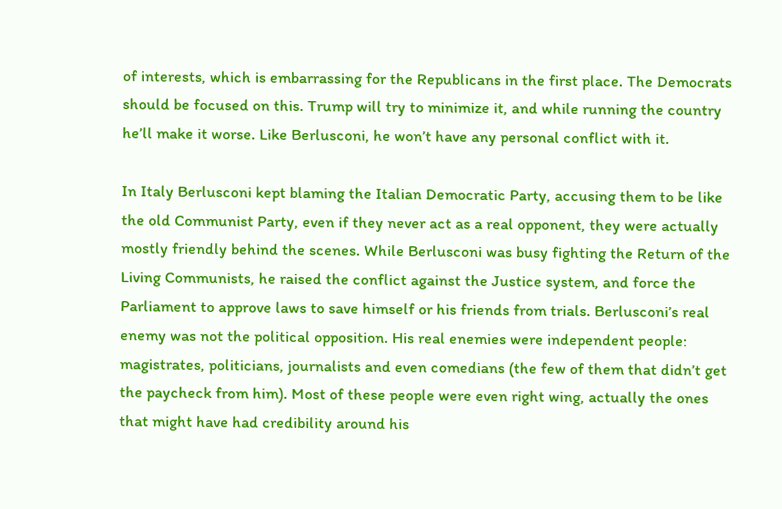of interests, which is embarrassing for the Republicans in the first place. The Democrats should be focused on this. Trump will try to minimize it, and while running the country he’ll make it worse. Like Berlusconi, he won’t have any personal conflict with it.

In Italy Berlusconi kept blaming the Italian Democratic Party, accusing them to be like the old Communist Party, even if they never act as a real opponent, they were actually mostly friendly behind the scenes. While Berlusconi was busy fighting the Return of the Living Communists, he raised the conflict against the Justice system, and force the Parliament to approve laws to save himself or his friends from trials. Berlusconi’s real enemy was not the political opposition. His real enemies were independent people: magistrates, politicians, journalists and even comedians (the few of them that didn’t get the paycheck from him). Most of these people were even right wing, actually the ones that might have had credibility around his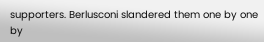supporters. Berlusconi slandered them one by one by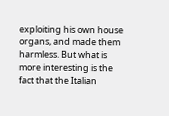exploiting his own house organs, and made them harmless. But what is more interesting is the fact that the Italian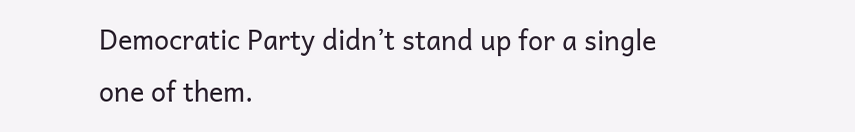Democratic Party didn’t stand up for a single one of them.